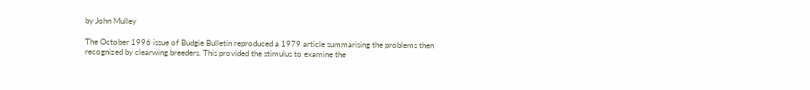by John Mulley

The October 1996 issue of Budgie Bulletin reproduced a 1979 article summarising the problems then recognized by clearwing breeders. This provided the stimulus to examine the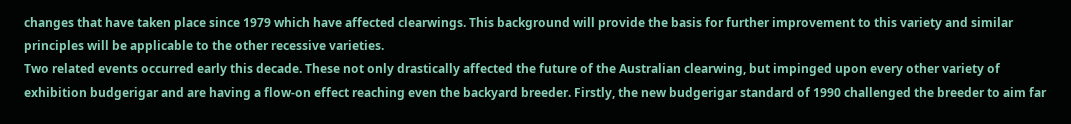changes that have taken place since 1979 which have affected clearwings. This background will provide the basis for further improvement to this variety and similar principles will be applicable to the other recessive varieties.
Two related events occurred early this decade. These not only drastically affected the future of the Australian clearwing, but impinged upon every other variety of exhibition budgerigar and are having a flow-on effect reaching even the backyard breeder. Firstly, the new budgerigar standard of 1990 challenged the breeder to aim far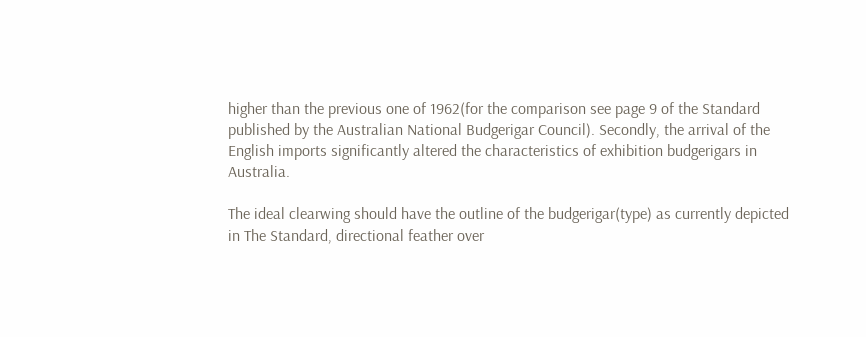higher than the previous one of 1962(for the comparison see page 9 of the Standard published by the Australian National Budgerigar Council). Secondly, the arrival of the English imports significantly altered the characteristics of exhibition budgerigars in Australia.

The ideal clearwing should have the outline of the budgerigar(type) as currently depicted in The Standard, directional feather over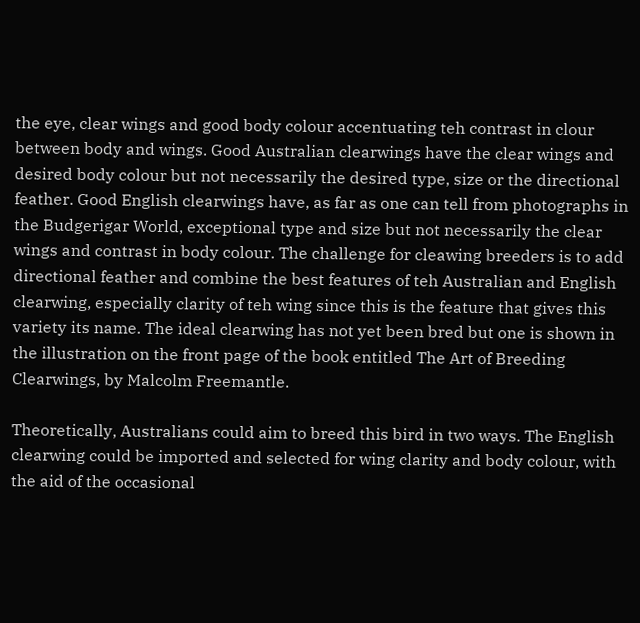the eye, clear wings and good body colour accentuating teh contrast in clour between body and wings. Good Australian clearwings have the clear wings and desired body colour but not necessarily the desired type, size or the directional feather. Good English clearwings have, as far as one can tell from photographs in the Budgerigar World, exceptional type and size but not necessarily the clear wings and contrast in body colour. The challenge for cleawing breeders is to add directional feather and combine the best features of teh Australian and English clearwing, especially clarity of teh wing since this is the feature that gives this variety its name. The ideal clearwing has not yet been bred but one is shown in the illustration on the front page of the book entitled The Art of Breeding Clearwings, by Malcolm Freemantle.

Theoretically, Australians could aim to breed this bird in two ways. The English clearwing could be imported and selected for wing clarity and body colour, with the aid of the occasional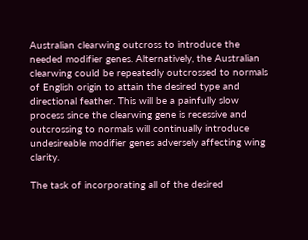Australian clearwing outcross to introduce the needed modifier genes. Alternatively, the Australian clearwing could be repeatedly outcrossed to normals of English origin to attain the desired type and directional feather. This will be a painfully slow process since the clearwing gene is recessive and outcrossing to normals will continually introduce undesireable modifier genes adversely affecting wing clarity.

The task of incorporating all of the desired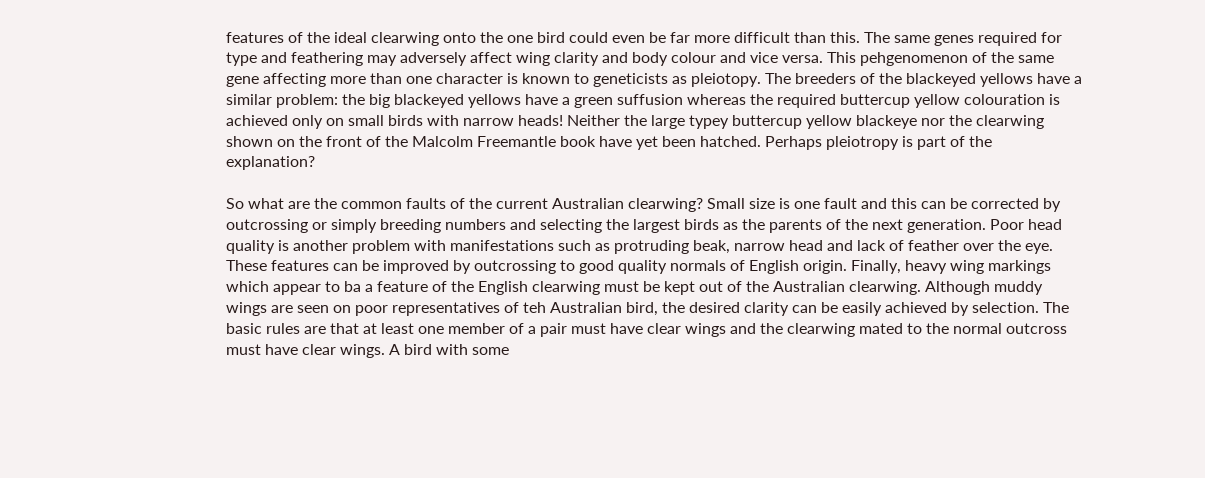features of the ideal clearwing onto the one bird could even be far more difficult than this. The same genes required for type and feathering may adversely affect wing clarity and body colour and vice versa. This pehgenomenon of the same gene affecting more than one character is known to geneticists as pleiotopy. The breeders of the blackeyed yellows have a similar problem: the big blackeyed yellows have a green suffusion whereas the required buttercup yellow colouration is achieved only on small birds with narrow heads! Neither the large typey buttercup yellow blackeye nor the clearwing shown on the front of the Malcolm Freemantle book have yet been hatched. Perhaps pleiotropy is part of the explanation?

So what are the common faults of the current Australian clearwing? Small size is one fault and this can be corrected by outcrossing or simply breeding numbers and selecting the largest birds as the parents of the next generation. Poor head quality is another problem with manifestations such as protruding beak, narrow head and lack of feather over the eye. These features can be improved by outcrossing to good quality normals of English origin. Finally, heavy wing markings which appear to ba a feature of the English clearwing must be kept out of the Australian clearwing. Although muddy wings are seen on poor representatives of teh Australian bird, the desired clarity can be easily achieved by selection. The basic rules are that at least one member of a pair must have clear wings and the clearwing mated to the normal outcross must have clear wings. A bird with some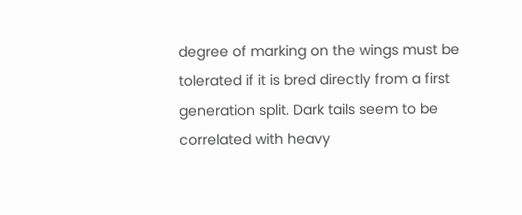degree of marking on the wings must be tolerated if it is bred directly from a first generation split. Dark tails seem to be correlated with heavy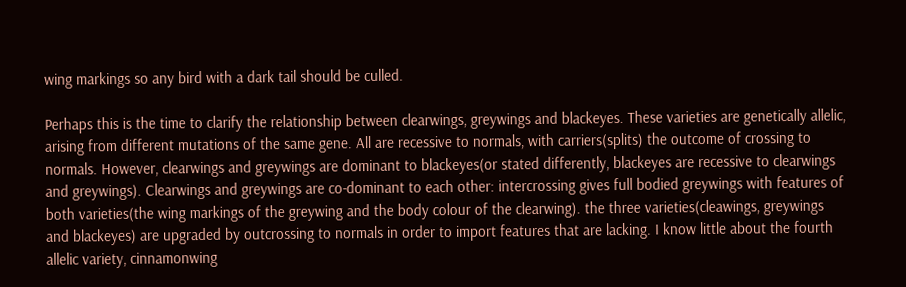wing markings so any bird with a dark tail should be culled.

Perhaps this is the time to clarify the relationship between clearwings, greywings and blackeyes. These varieties are genetically allelic, arising from different mutations of the same gene. All are recessive to normals, with carriers(splits) the outcome of crossing to normals. However, clearwings and greywings are dominant to blackeyes(or stated differently, blackeyes are recessive to clearwings and greywings). Clearwings and greywings are co-dominant to each other: intercrossing gives full bodied greywings with features of both varieties(the wing markings of the greywing and the body colour of the clearwing). the three varieties(cleawings, greywings and blackeyes) are upgraded by outcrossing to normals in order to import features that are lacking. I know little about the fourth allelic variety, cinnamonwing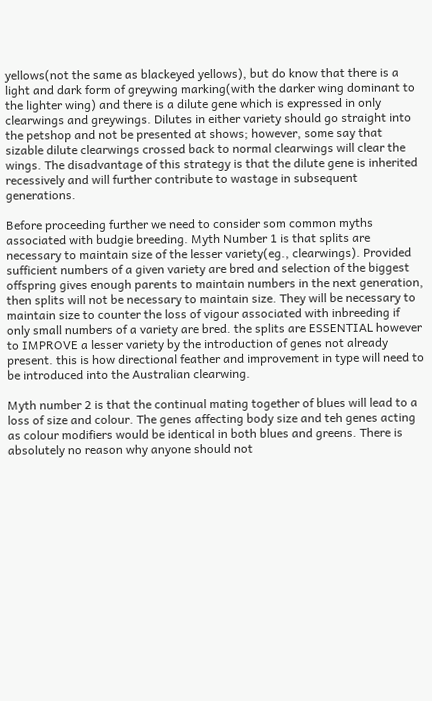yellows(not the same as blackeyed yellows), but do know that there is a light and dark form of greywing marking(with the darker wing dominant to the lighter wing) and there is a dilute gene which is expressed in only clearwings and greywings. Dilutes in either variety should go straight into the petshop and not be presented at shows; however, some say that sizable dilute clearwings crossed back to normal clearwings will clear the wings. The disadvantage of this strategy is that the dilute gene is inherited recessively and will further contribute to wastage in subsequent generations.

Before proceeding further we need to consider som common myths associated with budgie breeding. Myth Number 1 is that splits are necessary to maintain size of the lesser variety(eg., clearwings). Provided sufficient numbers of a given variety are bred and selection of the biggest offspring gives enough parents to maintain numbers in the next generation, then splits will not be necessary to maintain size. They will be necessary to maintain size to counter the loss of vigour associated with inbreeding if only small numbers of a variety are bred. the splits are ESSENTIAL however to IMPROVE a lesser variety by the introduction of genes not already present. this is how directional feather and improvement in type will need to be introduced into the Australian clearwing.

Myth number 2 is that the continual mating together of blues will lead to a loss of size and colour. The genes affecting body size and teh genes acting as colour modifiers would be identical in both blues and greens. There is absolutely no reason why anyone should not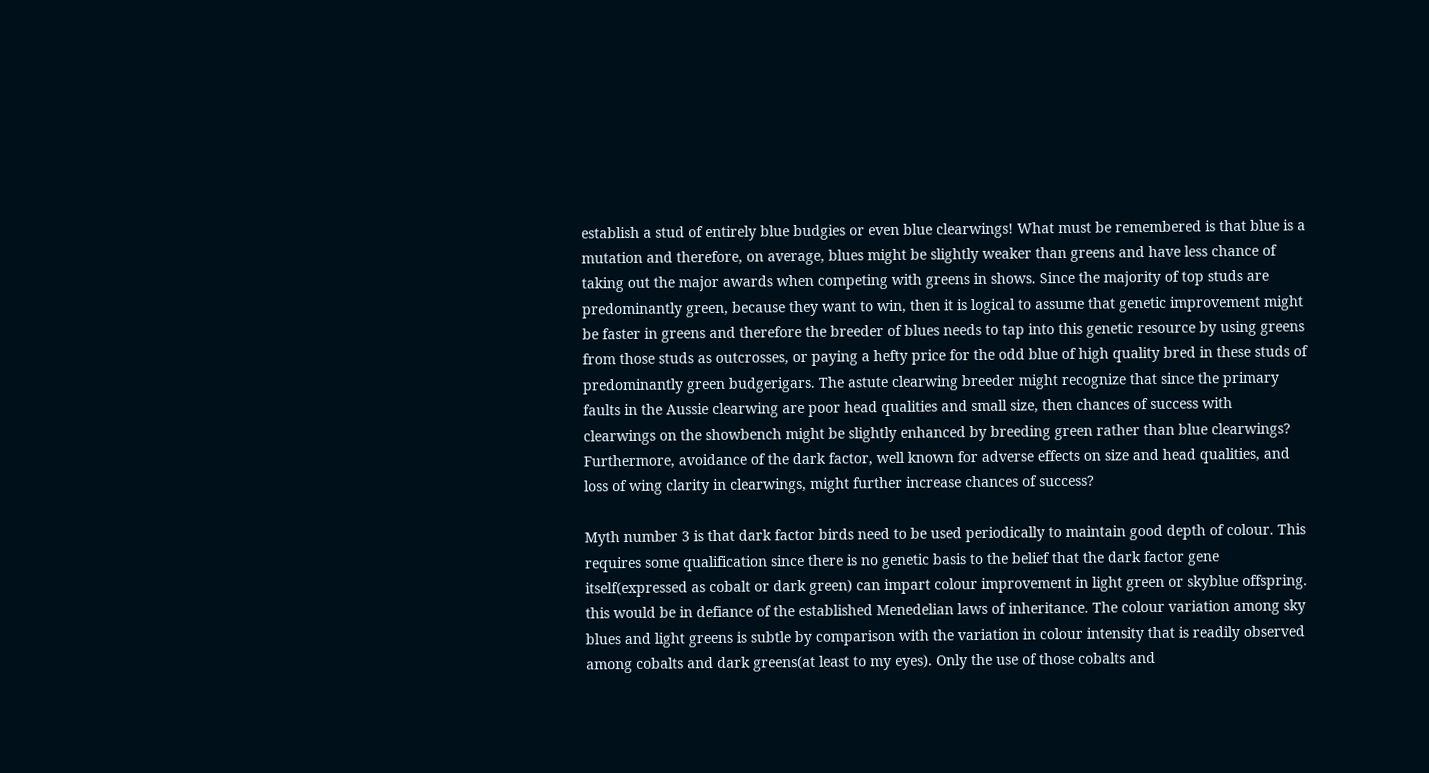establish a stud of entirely blue budgies or even blue clearwings! What must be remembered is that blue is a mutation and therefore, on average, blues might be slightly weaker than greens and have less chance of taking out the major awards when competing with greens in shows. Since the majority of top studs are predominantly green, because they want to win, then it is logical to assume that genetic improvement might be faster in greens and therefore the breeder of blues needs to tap into this genetic resource by using greens from those studs as outcrosses, or paying a hefty price for the odd blue of high quality bred in these studs of predominantly green budgerigars. The astute clearwing breeder might recognize that since the primary faults in the Aussie clearwing are poor head qualities and small size, then chances of success with clearwings on the showbench might be slightly enhanced by breeding green rather than blue clearwings? Furthermore, avoidance of the dark factor, well known for adverse effects on size and head qualities, and loss of wing clarity in clearwings, might further increase chances of success?

Myth number 3 is that dark factor birds need to be used periodically to maintain good depth of colour. This requires some qualification since there is no genetic basis to the belief that the dark factor gene itself(expressed as cobalt or dark green) can impart colour improvement in light green or skyblue offspring. this would be in defiance of the established Menedelian laws of inheritance. The colour variation among sky blues and light greens is subtle by comparison with the variation in colour intensity that is readily observed among cobalts and dark greens(at least to my eyes). Only the use of those cobalts and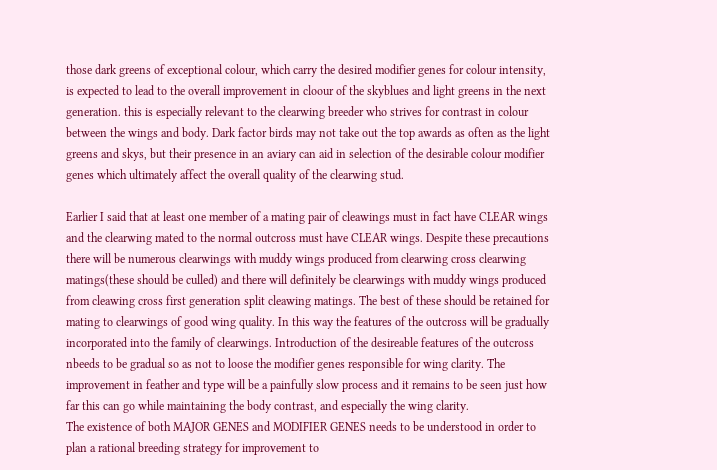those dark greens of exceptional colour, which carry the desired modifier genes for colour intensity, is expected to lead to the overall improvement in cloour of the skyblues and light greens in the next generation. this is especially relevant to the clearwing breeder who strives for contrast in colour between the wings and body. Dark factor birds may not take out the top awards as often as the light greens and skys, but their presence in an aviary can aid in selection of the desirable colour modifier genes which ultimately affect the overall quality of the clearwing stud.

Earlier I said that at least one member of a mating pair of cleawings must in fact have CLEAR wings and the clearwing mated to the normal outcross must have CLEAR wings. Despite these precautions there will be numerous clearwings with muddy wings produced from clearwing cross clearwing matings(these should be culled) and there will definitely be clearwings with muddy wings produced from cleawing cross first generation split cleawing matings. The best of these should be retained for mating to clearwings of good wing quality. In this way the features of the outcross will be gradually incorporated into the family of clearwings. Introduction of the desireable features of the outcross nbeeds to be gradual so as not to loose the modifier genes responsible for wing clarity. The improvement in feather and type will be a painfully slow process and it remains to be seen just how far this can go while maintaining the body contrast, and especially the wing clarity.
The existence of both MAJOR GENES and MODIFIER GENES needs to be understood in order to plan a rational breeding strategy for improvement to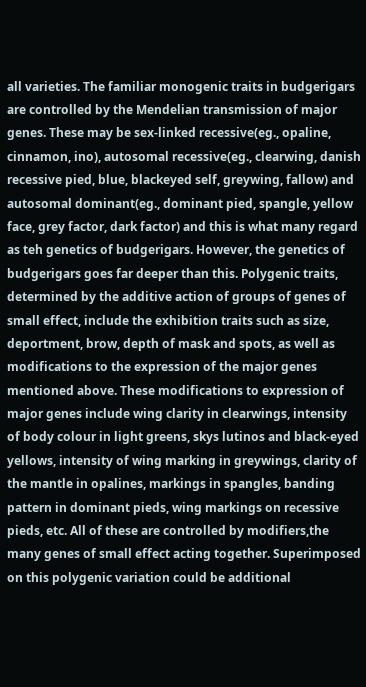all varieties. The familiar monogenic traits in budgerigars are controlled by the Mendelian transmission of major genes. These may be sex-linked recessive(eg., opaline, cinnamon, ino), autosomal recessive(eg., clearwing, danish recessive pied, blue, blackeyed self, greywing, fallow) and autosomal dominant(eg., dominant pied, spangle, yellow face, grey factor, dark factor) and this is what many regard as teh genetics of budgerigars. However, the genetics of budgerigars goes far deeper than this. Polygenic traits, determined by the additive action of groups of genes of small effect, include the exhibition traits such as size, deportment, brow, depth of mask and spots, as well as modifications to the expression of the major genes mentioned above. These modifications to expression of major genes include wing clarity in clearwings, intensity of body colour in light greens, skys lutinos and black-eyed yellows, intensity of wing marking in greywings, clarity of the mantle in opalines, markings in spangles, banding pattern in dominant pieds, wing markings on recessive pieds, etc. All of these are controlled by modifiers,the many genes of small effect acting together. Superimposed on this polygenic variation could be additional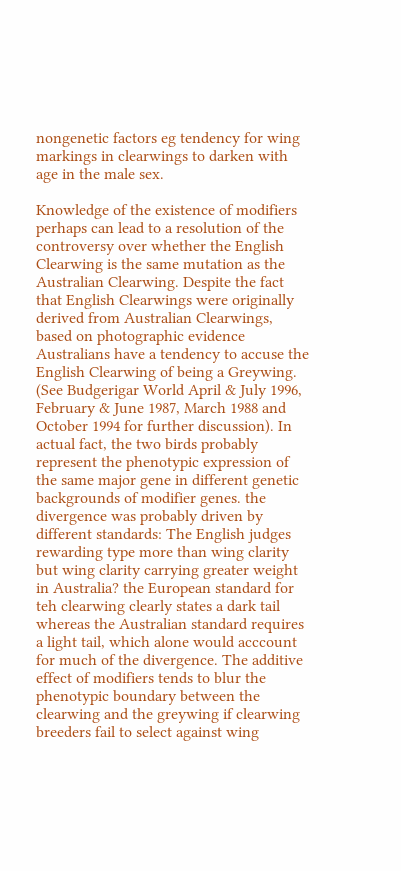nongenetic factors eg tendency for wing markings in clearwings to darken with age in the male sex.

Knowledge of the existence of modifiers perhaps can lead to a resolution of the controversy over whether the English Clearwing is the same mutation as the Australian Clearwing. Despite the fact that English Clearwings were originally derived from Australian Clearwings, based on photographic evidence Australians have a tendency to accuse the English Clearwing of being a Greywing. (See Budgerigar World April & July 1996, February & June 1987, March 1988 and October 1994 for further discussion). In actual fact, the two birds probably represent the phenotypic expression of the same major gene in different genetic backgrounds of modifier genes. the divergence was probably driven by different standards: The English judges rewarding type more than wing clarity but wing clarity carrying greater weight in Australia? the European standard for teh clearwing clearly states a dark tail whereas the Australian standard requires a light tail, which alone would acccount for much of the divergence. The additive effect of modifiers tends to blur the phenotypic boundary between the clearwing and the greywing if clearwing breeders fail to select against wing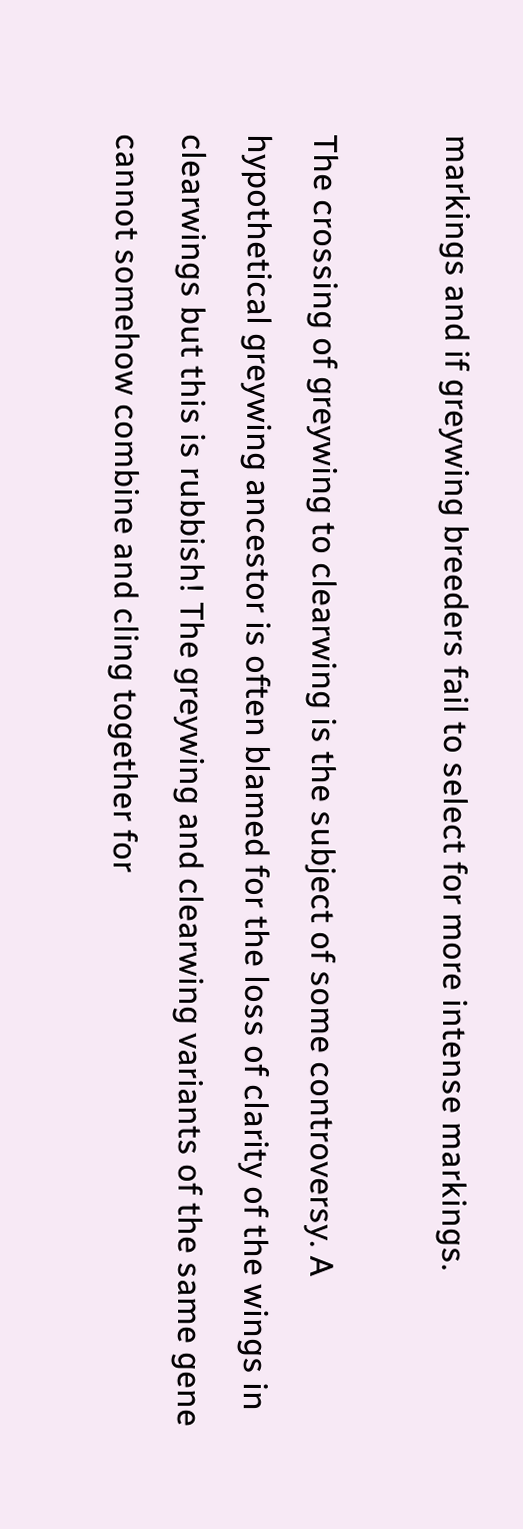markings and if greywing breeders fail to select for more intense markings.

The crossing of greywing to clearwing is the subject of some controversy. A hypothetical greywing ancestor is often blamed for the loss of clarity of the wings in clearwings but this is rubbish! The greywing and clearwing variants of the same gene cannot somehow combine and cling together for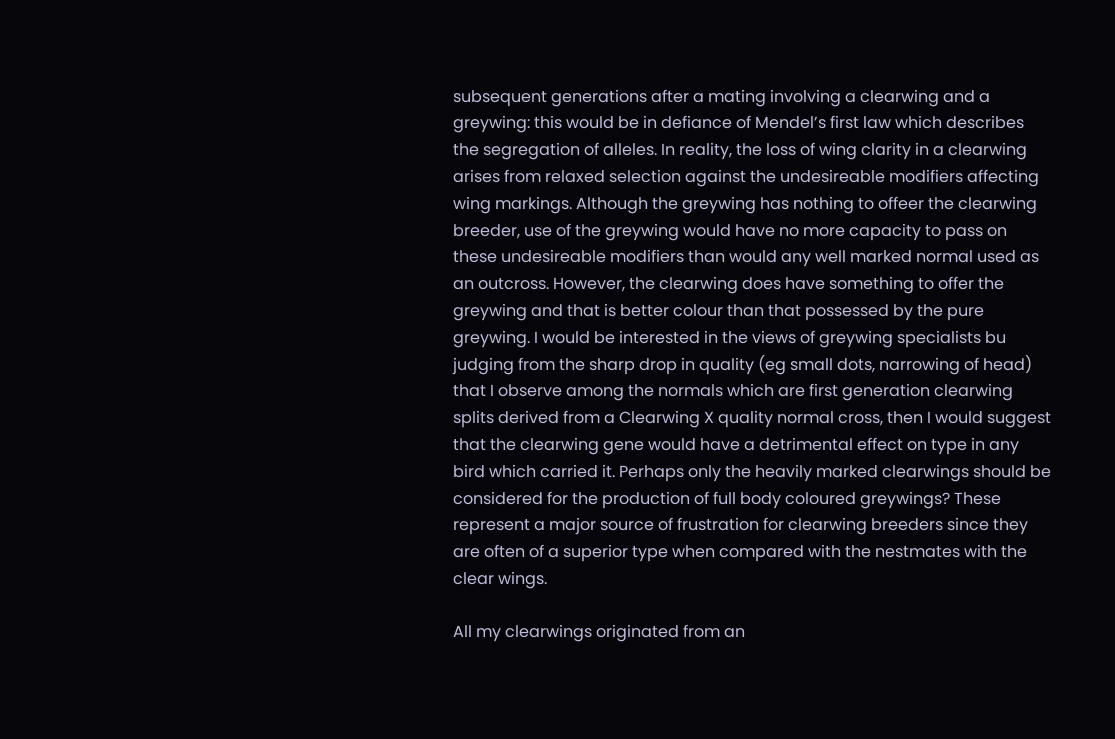subsequent generations after a mating involving a clearwing and a greywing: this would be in defiance of Mendel’s first law which describes the segregation of alleles. In reality, the loss of wing clarity in a clearwing arises from relaxed selection against the undesireable modifiers affecting wing markings. Although the greywing has nothing to offeer the clearwing breeder, use of the greywing would have no more capacity to pass on these undesireable modifiers than would any well marked normal used as an outcross. However, the clearwing does have something to offer the greywing and that is better colour than that possessed by the pure greywing. I would be interested in the views of greywing specialists bu judging from the sharp drop in quality (eg small dots, narrowing of head) that I observe among the normals which are first generation clearwing splits derived from a Clearwing X quality normal cross, then I would suggest that the clearwing gene would have a detrimental effect on type in any bird which carried it. Perhaps only the heavily marked clearwings should be considered for the production of full body coloured greywings? These represent a major source of frustration for clearwing breeders since they are often of a superior type when compared with the nestmates with the clear wings.

All my clearwings originated from an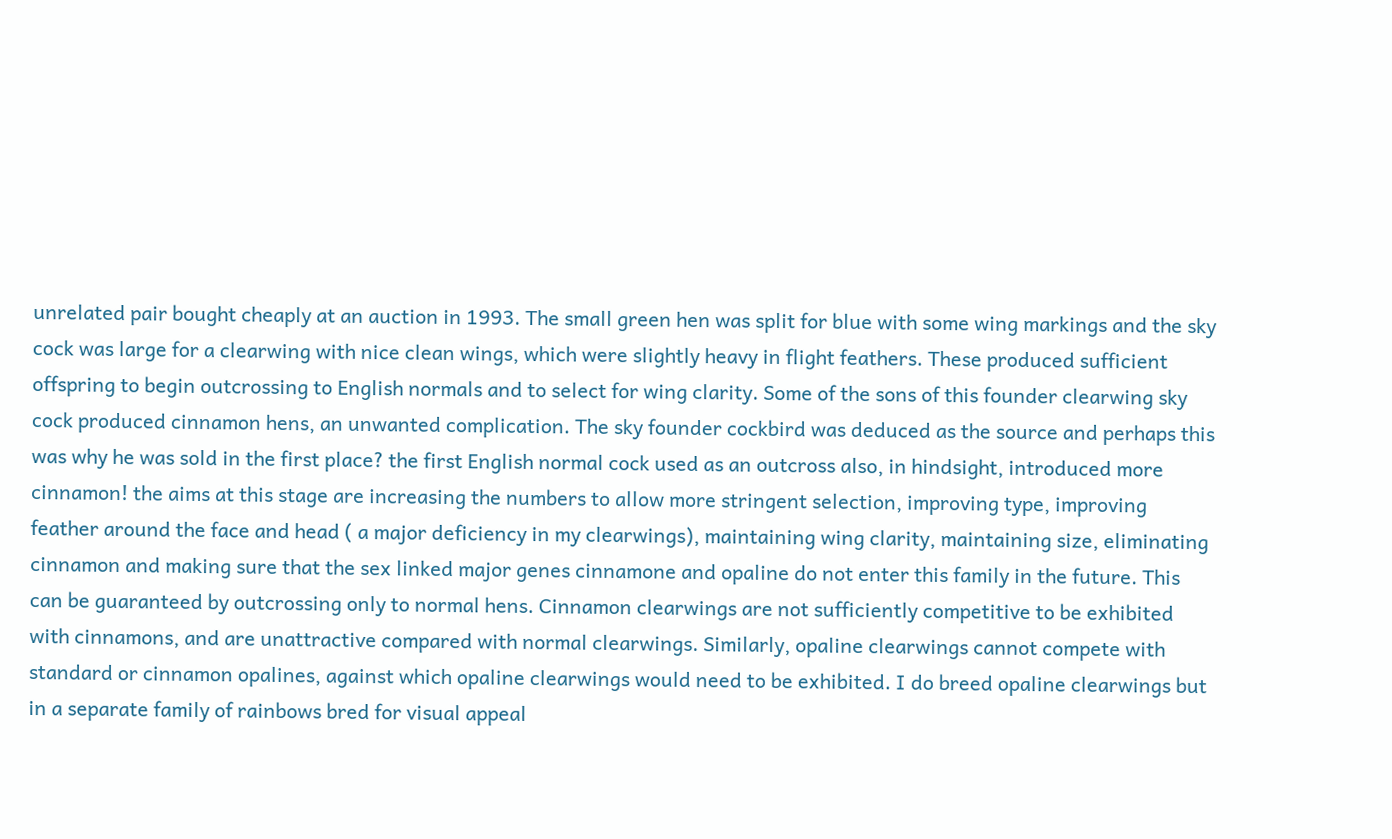unrelated pair bought cheaply at an auction in 1993. The small green hen was split for blue with some wing markings and the sky cock was large for a clearwing with nice clean wings, which were slightly heavy in flight feathers. These produced sufficient offspring to begin outcrossing to English normals and to select for wing clarity. Some of the sons of this founder clearwing sky cock produced cinnamon hens, an unwanted complication. The sky founder cockbird was deduced as the source and perhaps this was why he was sold in the first place? the first English normal cock used as an outcross also, in hindsight, introduced more cinnamon! the aims at this stage are increasing the numbers to allow more stringent selection, improving type, improving feather around the face and head ( a major deficiency in my clearwings), maintaining wing clarity, maintaining size, eliminating cinnamon and making sure that the sex linked major genes cinnamone and opaline do not enter this family in the future. This can be guaranteed by outcrossing only to normal hens. Cinnamon clearwings are not sufficiently competitive to be exhibited with cinnamons, and are unattractive compared with normal clearwings. Similarly, opaline clearwings cannot compete with standard or cinnamon opalines, against which opaline clearwings would need to be exhibited. I do breed opaline clearwings but in a separate family of rainbows bred for visual appeal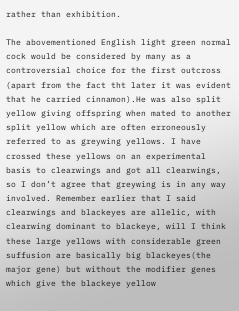rather than exhibition.

The abovementioned English light green normal cock would be considered by many as a controversial choice for the first outcross (apart from the fact tht later it was evident that he carried cinnamon).He was also split yellow giving offspring when mated to another split yellow which are often erroneously referred to as greywing yellows. I have crossed these yellows on an experimental basis to clearwings and got all clearwings, so I don’t agree that greywing is in any way involved. Remember earlier that I said clearwings and blackeyes are allelic, with clearwing dominant to blackeye, will I think these large yellows with considerable green suffusion are basically big blackeyes(the major gene) but without the modifier genes which give the blackeye yellow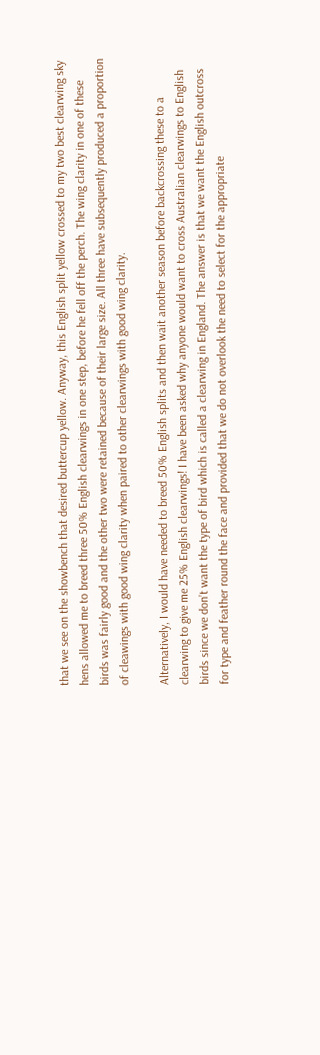that we see on the showbench that desired buttercup yellow. Anyway, this English split yellow crossed to my two best clearwing sky hens allowed me to breed three 50% English clearwings in one step, before he fell off the perch. The wing clarity in one of these birds was fairly good and the other two were retained because of their large size. All three have subsequently produced a proportion of cleawings with good wing clarity when paired to other clearwings with good wing clarity.

Alternatively, I would have needed to breed 50% English splits and then wait another season before backcrossing these to a clearwing to give me 25% English clearwings! I have been asked why anyone would want to cross Australian clearwings to English birds since we don’t want the type of bird which is called a clearwing in England. The answer is that we want the English outcross for type and feather round the face and provided that we do not overlook the need to select for the appropriate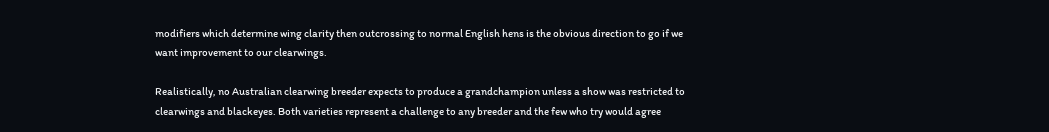modifiers which determine wing clarity then outcrossing to normal English hens is the obvious direction to go if we want improvement to our clearwings.

Realistically, no Australian clearwing breeder expects to produce a grandchampion unless a show was restricted to clearwings and blackeyes. Both varieties represent a challenge to any breeder and the few who try would agree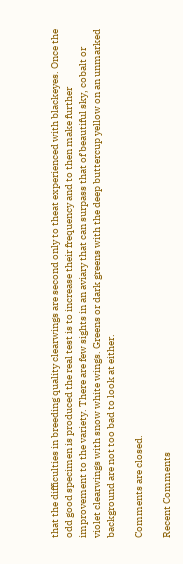that the difficulties in breeding quality clearwings are second only to theat experienced with blackeyes. Once the odd good specimen is produced the real test is to increase their frequency and to then make further improvement to the variety. There are few sights in an aviary that can surpass that of beautiful sky, cobalt or violet clearwings with snow white wings. Greens or dark greens with the deep buttercup yellow on an unmarked background are not too bad to look at either.

Comments are closed.

Recent Comments